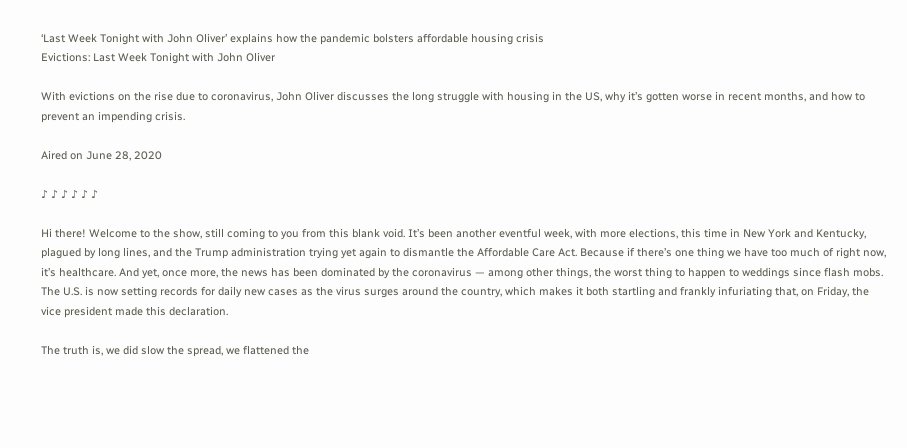‘Last Week Tonight with John Oliver’ explains how the pandemic bolsters affordable housing crisis
Evictions: Last Week Tonight with John Oliver

With evictions on the rise due to coronavirus, John Oliver discusses the long struggle with housing in the US, why it’s gotten worse in recent months, and how to prevent an impending crisis.

Aired on June 28, 2020

♪ ♪ ♪ ♪ ♪ ♪

Hi there! Welcome to the show, still coming to you from this blank void. It’s been another eventful week, with more elections, this time in New York and Kentucky, plagued by long lines, and the Trump administration trying yet again to dismantle the Affordable Care Act. Because if there’s one thing we have too much of right now, it’s healthcare. And yet, once more, the news has been dominated by the coronavirus — among other things, the worst thing to happen to weddings since flash mobs. The U.S. is now setting records for daily new cases as the virus surges around the country, which makes it both startling and frankly infuriating that, on Friday, the vice president made this declaration.

The truth is, we did slow the spread, we flattened the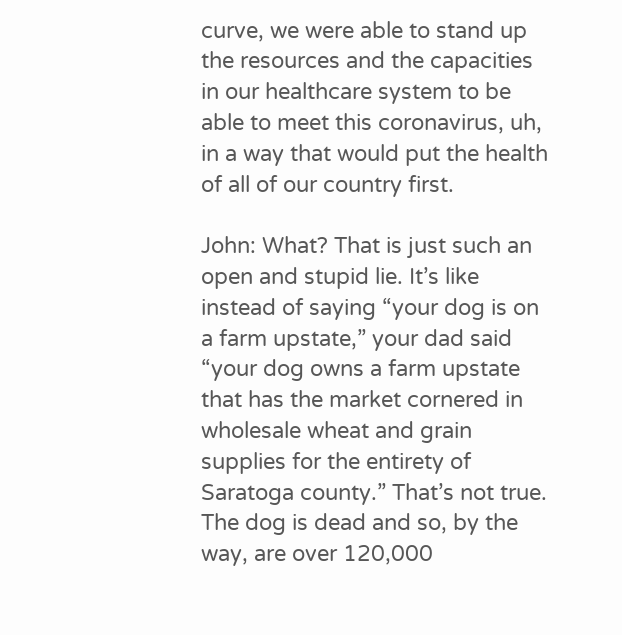curve, we were able to stand up the resources and the capacities in our healthcare system to be able to meet this coronavirus, uh, in a way that would put the health of all of our country first.

John: What? That is just such an open and stupid lie. It’s like instead of saying “your dog is on a farm upstate,” your dad said “your dog owns a farm upstate that has the market cornered in wholesale wheat and grain supplies for the entirety of Saratoga county.” That’s not true. The dog is dead and so, by the way, are over 120,000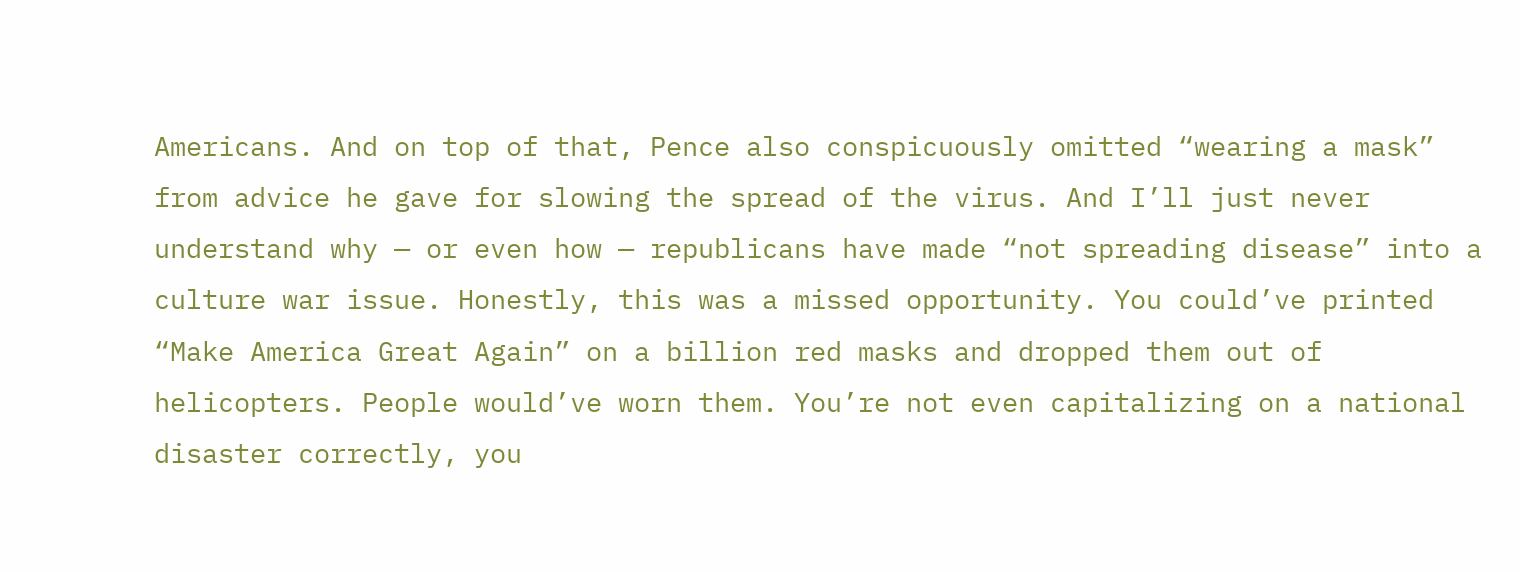Americans. And on top of that, Pence also conspicuously omitted “wearing a mask” from advice he gave for slowing the spread of the virus. And I’ll just never understand why — or even how — republicans have made “not spreading disease” into a culture war issue. Honestly, this was a missed opportunity. You could’ve printed “Make America Great Again” on a billion red masks and dropped them out of helicopters. People would’ve worn them. You’re not even capitalizing on a national disaster correctly, you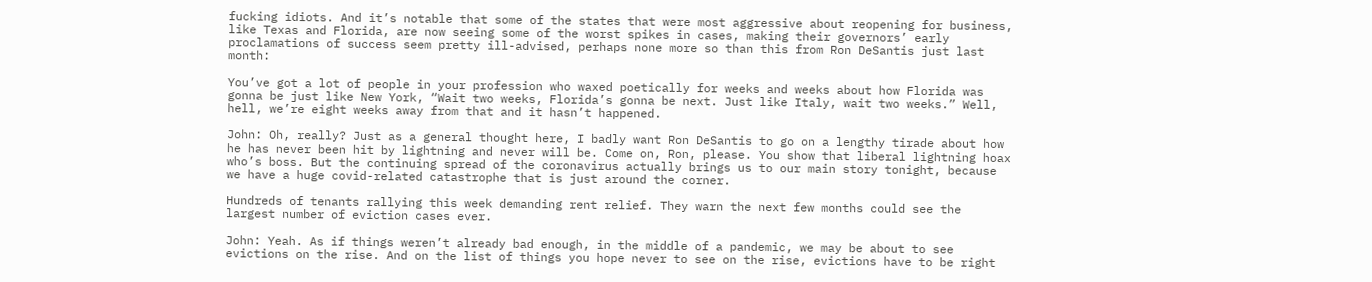fucking idiots. And it’s notable that some of the states that were most aggressive about reopening for business, like Texas and Florida, are now seeing some of the worst spikes in cases, making their governors’ early proclamations of success seem pretty ill-advised, perhaps none more so than this from Ron DeSantis just last month:

You’ve got a lot of people in your profession who waxed poetically for weeks and weeks about how Florida was gonna be just like New York, “Wait two weeks, Florida’s gonna be next. Just like Italy, wait two weeks.” Well, hell, we’re eight weeks away from that and it hasn’t happened.

John: Oh, really? Just as a general thought here, I badly want Ron DeSantis to go on a lengthy tirade about how he has never been hit by lightning and never will be. Come on, Ron, please. You show that liberal lightning hoax who’s boss. But the continuing spread of the coronavirus actually brings us to our main story tonight, because we have a huge covid-related catastrophe that is just around the corner.

Hundreds of tenants rallying this week demanding rent relief. They warn the next few months could see the largest number of eviction cases ever.

John: Yeah. As if things weren’t already bad enough, in the middle of a pandemic, we may be about to see evictions on the rise. And on the list of things you hope never to see on the rise, evictions have to be right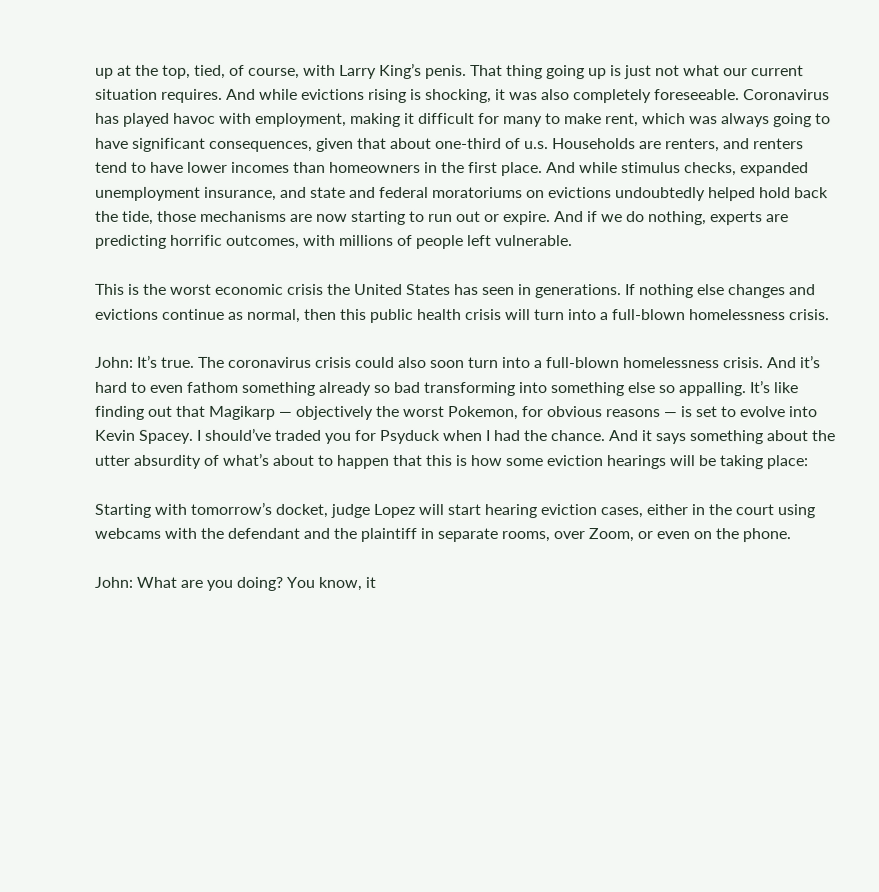up at the top, tied, of course, with Larry King’s penis. That thing going up is just not what our current situation requires. And while evictions rising is shocking, it was also completely foreseeable. Coronavirus has played havoc with employment, making it difficult for many to make rent, which was always going to have significant consequences, given that about one-third of u.s. Households are renters, and renters tend to have lower incomes than homeowners in the first place. And while stimulus checks, expanded unemployment insurance, and state and federal moratoriums on evictions undoubtedly helped hold back the tide, those mechanisms are now starting to run out or expire. And if we do nothing, experts are predicting horrific outcomes, with millions of people left vulnerable.

This is the worst economic crisis the United States has seen in generations. If nothing else changes and evictions continue as normal, then this public health crisis will turn into a full-blown homelessness crisis.

John: It’s true. The coronavirus crisis could also soon turn into a full-blown homelessness crisis. And it’s hard to even fathom something already so bad transforming into something else so appalling. It’s like finding out that Magikarp — objectively the worst Pokemon, for obvious reasons — is set to evolve into Kevin Spacey. I should’ve traded you for Psyduck when I had the chance. And it says something about the utter absurdity of what’s about to happen that this is how some eviction hearings will be taking place:

Starting with tomorrow’s docket, judge Lopez will start hearing eviction cases, either in the court using webcams with the defendant and the plaintiff in separate rooms, over Zoom, or even on the phone.

John: What are you doing? You know, it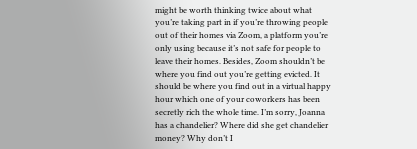might be worth thinking twice about what you’re taking part in if you’re throwing people out of their homes via Zoom, a platform you’re only using because it’s not safe for people to leave their homes. Besides, Zoom shouldn’t be where you find out you’re getting evicted. It should be where you find out in a virtual happy hour which one of your coworkers has been secretly rich the whole time. I’m sorry, Joanna has a chandelier? Where did she get chandelier money? Why don’t I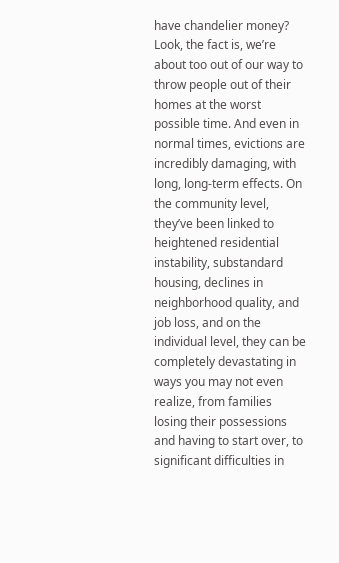have chandelier money? Look, the fact is, we’re about too out of our way to throw people out of their homes at the worst possible time. And even in normal times, evictions are incredibly damaging, with long, long-term effects. On the community level, they’ve been linked to heightened residential instability, substandard housing, declines in neighborhood quality, and job loss, and on the individual level, they can be completely devastating in ways you may not even realize, from families losing their possessions and having to start over, to significant difficulties in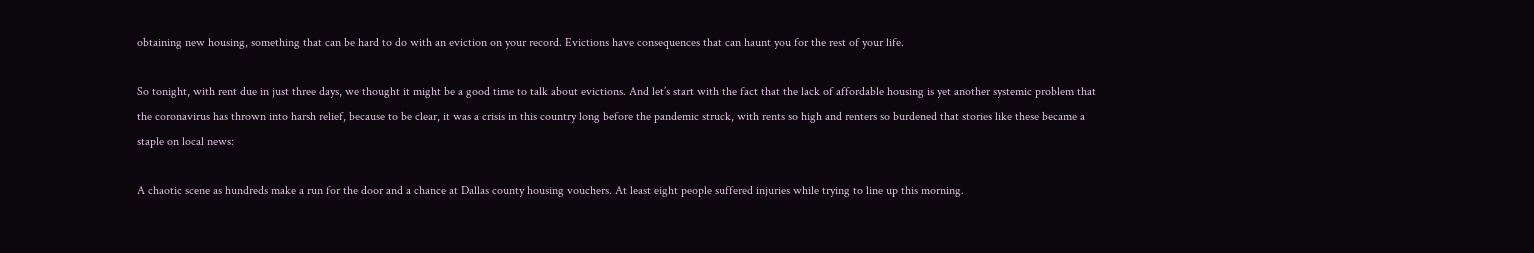obtaining new housing, something that can be hard to do with an eviction on your record. Evictions have consequences that can haunt you for the rest of your life.

So tonight, with rent due in just three days, we thought it might be a good time to talk about evictions. And let’s start with the fact that the lack of affordable housing is yet another systemic problem that the coronavirus has thrown into harsh relief, because to be clear, it was a crisis in this country long before the pandemic struck, with rents so high and renters so burdened that stories like these became a staple on local news:

A chaotic scene as hundreds make a run for the door and a chance at Dallas county housing vouchers. At least eight people suffered injuries while trying to line up this morning.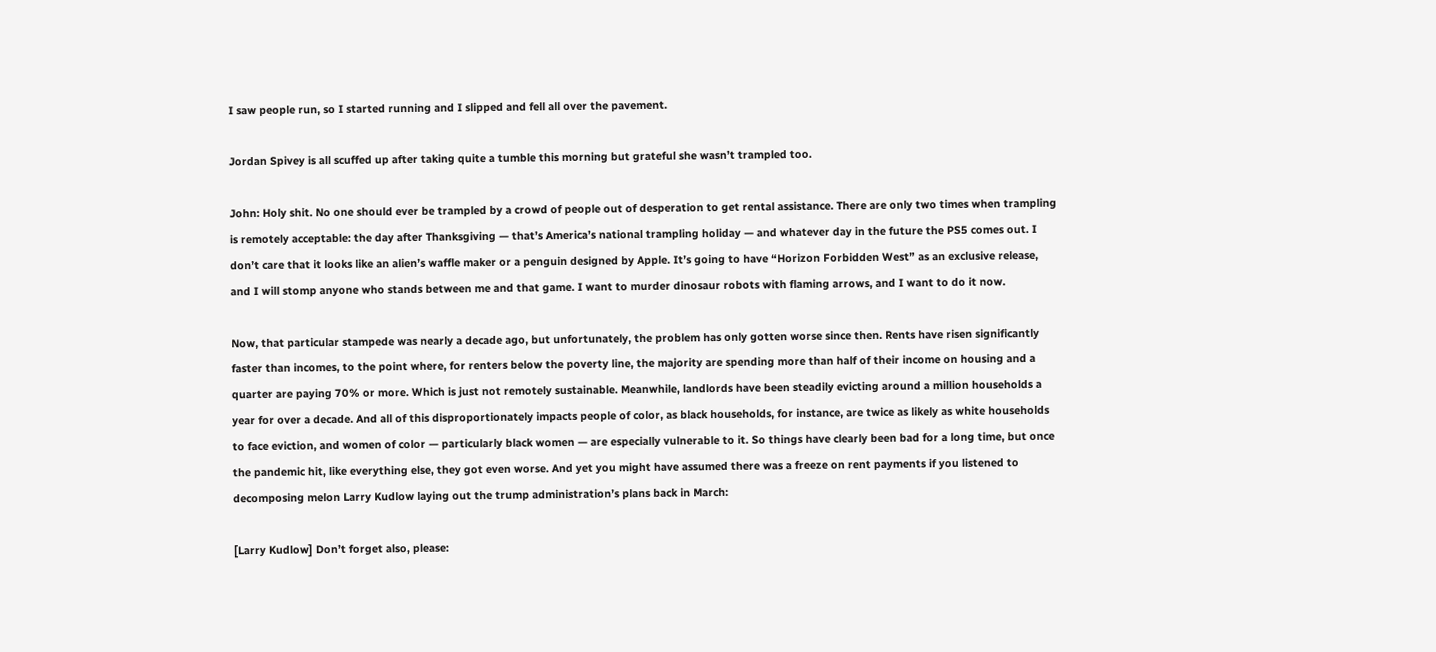I saw people run, so I started running and I slipped and fell all over the pavement.

Jordan Spivey is all scuffed up after taking quite a tumble this morning but grateful she wasn’t trampled too.

John: Holy shit. No one should ever be trampled by a crowd of people out of desperation to get rental assistance. There are only two times when trampling is remotely acceptable: the day after Thanksgiving — that’s America’s national trampling holiday — and whatever day in the future the PS5 comes out. I don’t care that it looks like an alien’s waffle maker or a penguin designed by Apple. It’s going to have “Horizon Forbidden West” as an exclusive release, and I will stomp anyone who stands between me and that game. I want to murder dinosaur robots with flaming arrows, and I want to do it now.

Now, that particular stampede was nearly a decade ago, but unfortunately, the problem has only gotten worse since then. Rents have risen significantly faster than incomes, to the point where, for renters below the poverty line, the majority are spending more than half of their income on housing and a quarter are paying 70% or more. Which is just not remotely sustainable. Meanwhile, landlords have been steadily evicting around a million households a year for over a decade. And all of this disproportionately impacts people of color, as black households, for instance, are twice as likely as white households to face eviction, and women of color — particularly black women — are especially vulnerable to it. So things have clearly been bad for a long time, but once the pandemic hit, like everything else, they got even worse. And yet you might have assumed there was a freeze on rent payments if you listened to decomposing melon Larry Kudlow laying out the trump administration’s plans back in March:

[Larry Kudlow] Don’t forget also, please: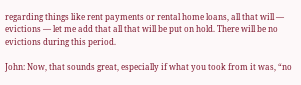regarding things like rent payments or rental home loans, all that will — evictions — let me add that all that will be put on hold. There will be no evictions during this period.

John: Now, that sounds great, especially if what you took from it was, “no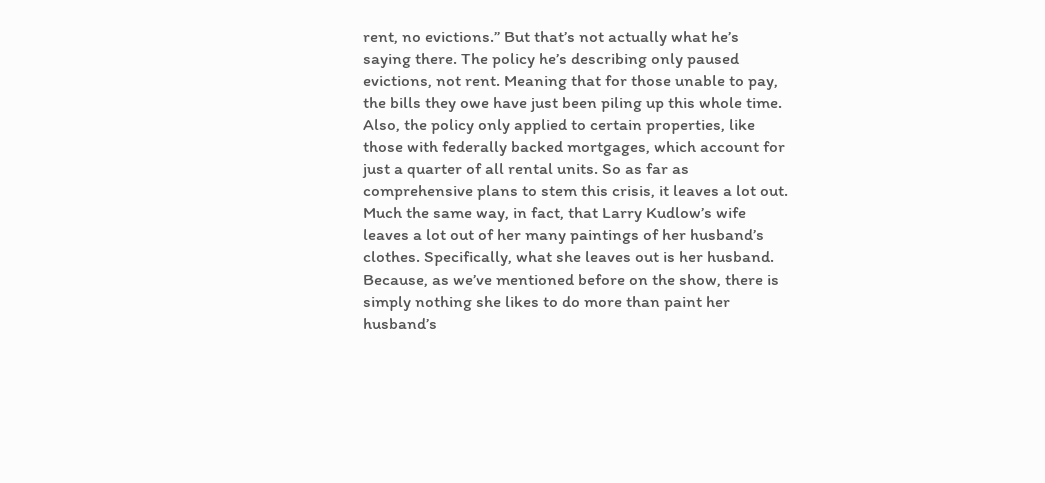rent, no evictions.” But that’s not actually what he’s saying there. The policy he’s describing only paused evictions, not rent. Meaning that for those unable to pay, the bills they owe have just been piling up this whole time. Also, the policy only applied to certain properties, like those with federally backed mortgages, which account for just a quarter of all rental units. So as far as comprehensive plans to stem this crisis, it leaves a lot out. Much the same way, in fact, that Larry Kudlow’s wife leaves a lot out of her many paintings of her husband’s clothes. Specifically, what she leaves out is her husband. Because, as we’ve mentioned before on the show, there is simply nothing she likes to do more than paint her husband’s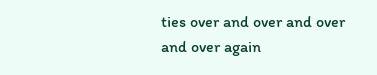ties over and over and over and over again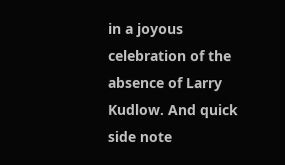in a joyous celebration of the absence of Larry Kudlow. And quick side note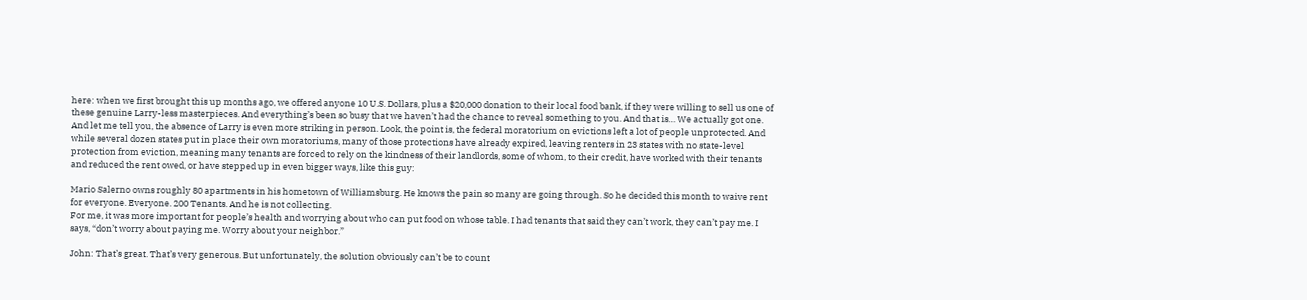here: when we first brought this up months ago, we offered anyone 10 U.S. Dollars, plus a $20,000 donation to their local food bank, if they were willing to sell us one of these genuine Larry-less masterpieces. And everything’s been so busy that we haven’t had the chance to reveal something to you. And that is… We actually got one. And let me tell you, the absence of Larry is even more striking in person. Look, the point is, the federal moratorium on evictions left a lot of people unprotected. And while several dozen states put in place their own moratoriums, many of those protections have already expired, leaving renters in 23 states with no state-level protection from eviction, meaning many tenants are forced to rely on the kindness of their landlords, some of whom, to their credit, have worked with their tenants and reduced the rent owed, or have stepped up in even bigger ways, like this guy:

Mario Salerno owns roughly 80 apartments in his hometown of Williamsburg. He knows the pain so many are going through. So he decided this month to waive rent for everyone. Everyone. 200 Tenants. And he is not collecting.
For me, it was more important for people’s health and worrying about who can put food on whose table. I had tenants that said they can’t work, they can’t pay me. I says, “don’t worry about paying me. Worry about your neighbor.”

John: That’s great. That’s very generous. But unfortunately, the solution obviously can’t be to count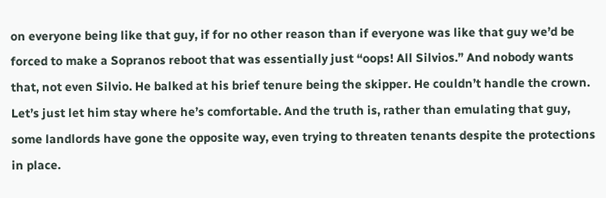on everyone being like that guy, if for no other reason than if everyone was like that guy we’d be forced to make a Sopranos reboot that was essentially just “oops! All Silvios.” And nobody wants that, not even Silvio. He balked at his brief tenure being the skipper. He couldn’t handle the crown. Let’s just let him stay where he’s comfortable. And the truth is, rather than emulating that guy, some landlords have gone the opposite way, even trying to threaten tenants despite the protections in place.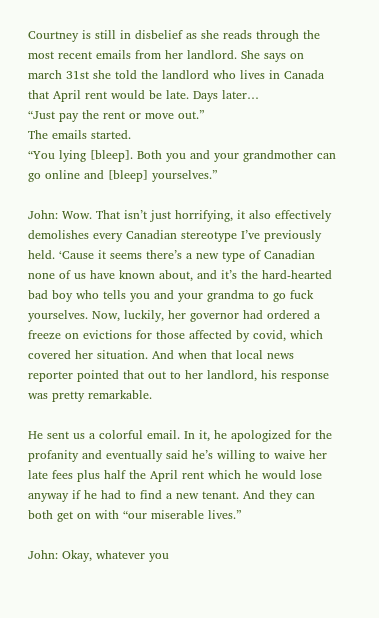Courtney is still in disbelief as she reads through the most recent emails from her landlord. She says on march 31st she told the landlord who lives in Canada that April rent would be late. Days later…
“Just pay the rent or move out.”
The emails started.
“You lying [bleep]. Both you and your grandmother can go online and [bleep] yourselves.”

John: Wow. That isn’t just horrifying, it also effectively demolishes every Canadian stereotype I’ve previously held. ‘Cause it seems there’s a new type of Canadian none of us have known about, and it’s the hard-hearted bad boy who tells you and your grandma to go fuck yourselves. Now, luckily, her governor had ordered a freeze on evictions for those affected by covid, which covered her situation. And when that local news reporter pointed that out to her landlord, his response was pretty remarkable.

He sent us a colorful email. In it, he apologized for the profanity and eventually said he’s willing to waive her late fees plus half the April rent which he would lose anyway if he had to find a new tenant. And they can both get on with “our miserable lives.”

John: Okay, whatever you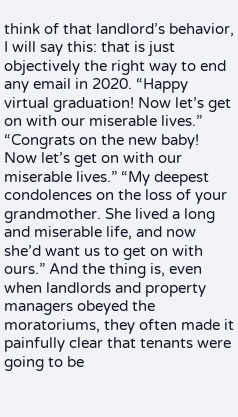think of that landlord’s behavior, I will say this: that is just objectively the right way to end any email in 2020. “Happy virtual graduation! Now let’s get on with our miserable lives.” “Congrats on the new baby! Now let’s get on with our miserable lives.” “My deepest condolences on the loss of your grandmother. She lived a long and miserable life, and now she’d want us to get on with ours.” And the thing is, even when landlords and property managers obeyed the moratoriums, they often made it painfully clear that tenants were going to be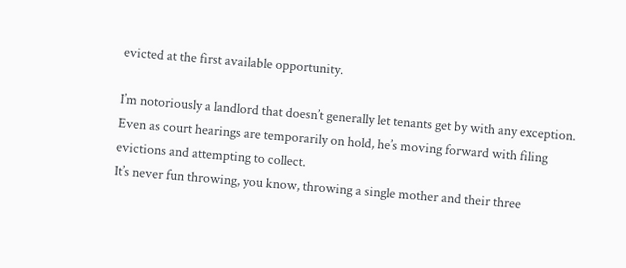evicted at the first available opportunity.

I’m notoriously a landlord that doesn’t generally let tenants get by with any exception.
Even as court hearings are temporarily on hold, he’s moving forward with filing evictions and attempting to collect.
It’s never fun throwing, you know, throwing a single mother and their three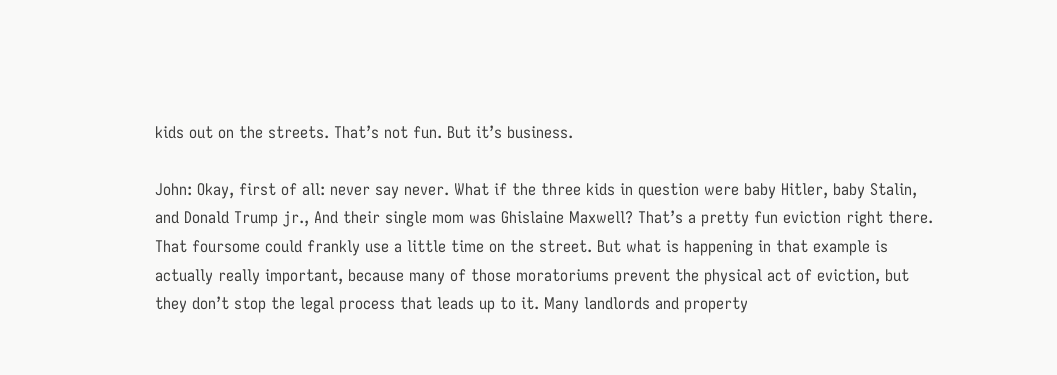kids out on the streets. That’s not fun. But it’s business.

John: Okay, first of all: never say never. What if the three kids in question were baby Hitler, baby Stalin, and Donald Trump jr., And their single mom was Ghislaine Maxwell? That’s a pretty fun eviction right there. That foursome could frankly use a little time on the street. But what is happening in that example is actually really important, because many of those moratoriums prevent the physical act of eviction, but they don’t stop the legal process that leads up to it. Many landlords and property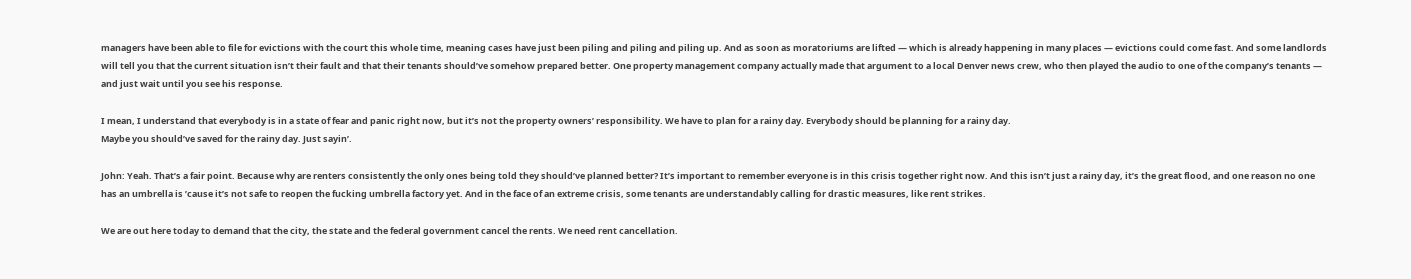managers have been able to file for evictions with the court this whole time, meaning cases have just been piling and piling and piling up. And as soon as moratoriums are lifted — which is already happening in many places — evictions could come fast. And some landlords will tell you that the current situation isn’t their fault and that their tenants should’ve somehow prepared better. One property management company actually made that argument to a local Denver news crew, who then played the audio to one of the company’s tenants — and just wait until you see his response.

I mean, I understand that everybody is in a state of fear and panic right now, but it’s not the property owners’ responsibility. We have to plan for a rainy day. Everybody should be planning for a rainy day.
Maybe you should’ve saved for the rainy day. Just sayin’.

John: Yeah. That’s a fair point. Because why are renters consistently the only ones being told they should’ve planned better? It’s important to remember everyone is in this crisis together right now. And this isn’t just a rainy day, it’s the great flood, and one reason no one has an umbrella is ’cause it’s not safe to reopen the fucking umbrella factory yet. And in the face of an extreme crisis, some tenants are understandably calling for drastic measures, like rent strikes.

We are out here today to demand that the city, the state and the federal government cancel the rents. We need rent cancellation.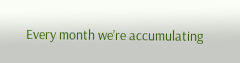Every month we’re accumulating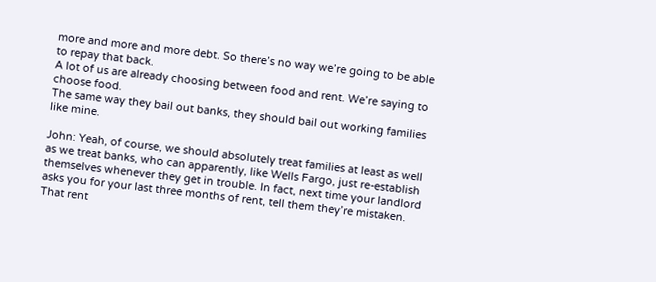more and more and more debt. So there’s no way we’re going to be able to repay that back.
A lot of us are already choosing between food and rent. We’re saying to choose food.
The same way they bail out banks, they should bail out working families like mine.

John: Yeah, of course, we should absolutely treat families at least as well as we treat banks, who can apparently, like Wells Fargo, just re-establish themselves whenever they get in trouble. In fact, next time your landlord asks you for your last three months of rent, tell them they’re mistaken. That rent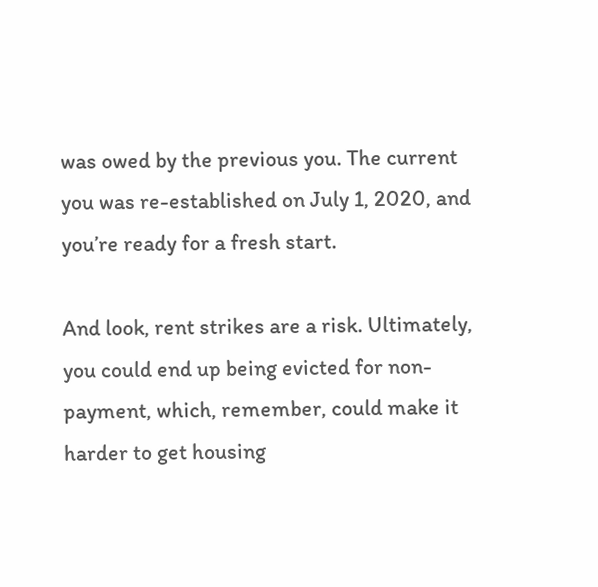was owed by the previous you. The current you was re-established on July 1, 2020, and you’re ready for a fresh start.

And look, rent strikes are a risk. Ultimately, you could end up being evicted for non-payment, which, remember, could make it harder to get housing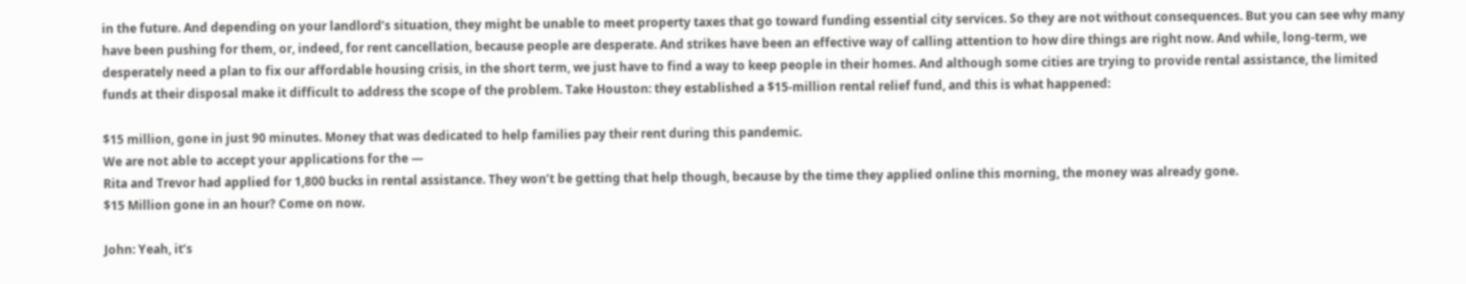in the future. And depending on your landlord’s situation, they might be unable to meet property taxes that go toward funding essential city services. So they are not without consequences. But you can see why many have been pushing for them, or, indeed, for rent cancellation, because people are desperate. And strikes have been an effective way of calling attention to how dire things are right now. And while, long-term, we desperately need a plan to fix our affordable housing crisis, in the short term, we just have to find a way to keep people in their homes. And although some cities are trying to provide rental assistance, the limited funds at their disposal make it difficult to address the scope of the problem. Take Houston: they established a $15-million rental relief fund, and this is what happened:

$15 million, gone in just 90 minutes. Money that was dedicated to help families pay their rent during this pandemic.
We are not able to accept your applications for the —
Rita and Trevor had applied for 1,800 bucks in rental assistance. They won’t be getting that help though, because by the time they applied online this morning, the money was already gone.
$15 Million gone in an hour? Come on now.

John: Yeah, it’s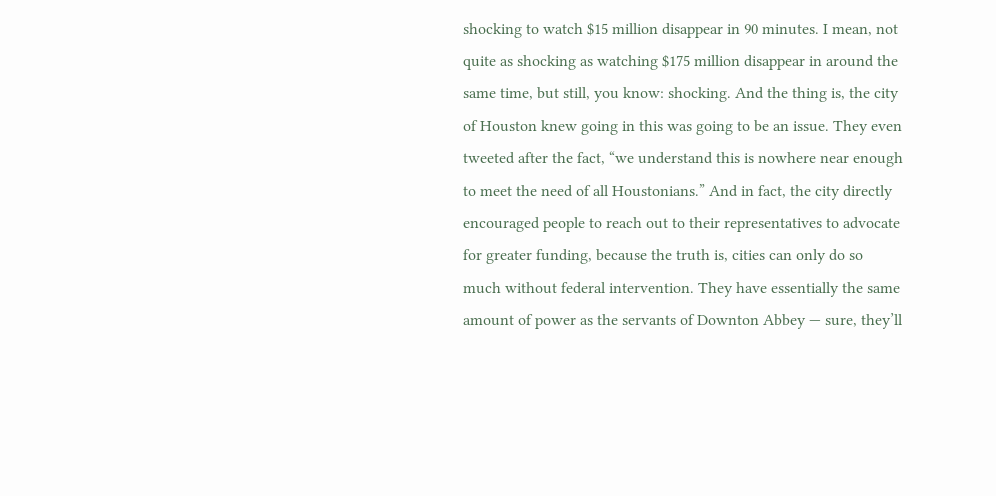shocking to watch $15 million disappear in 90 minutes. I mean, not quite as shocking as watching $175 million disappear in around the same time, but still, you know: shocking. And the thing is, the city of Houston knew going in this was going to be an issue. They even tweeted after the fact, “we understand this is nowhere near enough to meet the need of all Houstonians.” And in fact, the city directly encouraged people to reach out to their representatives to advocate for greater funding, because the truth is, cities can only do so much without federal intervention. They have essentially the same amount of power as the servants of Downton Abbey — sure, they’ll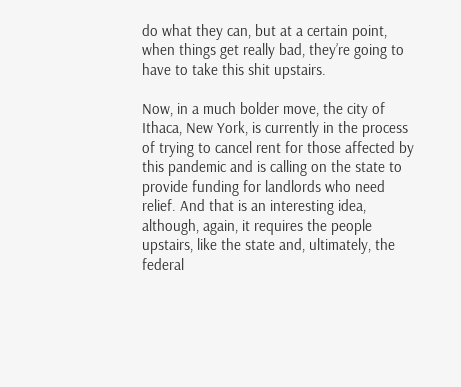do what they can, but at a certain point, when things get really bad, they’re going to have to take this shit upstairs.

Now, in a much bolder move, the city of Ithaca, New York, is currently in the process of trying to cancel rent for those affected by this pandemic and is calling on the state to provide funding for landlords who need relief. And that is an interesting idea, although, again, it requires the people upstairs, like the state and, ultimately, the federal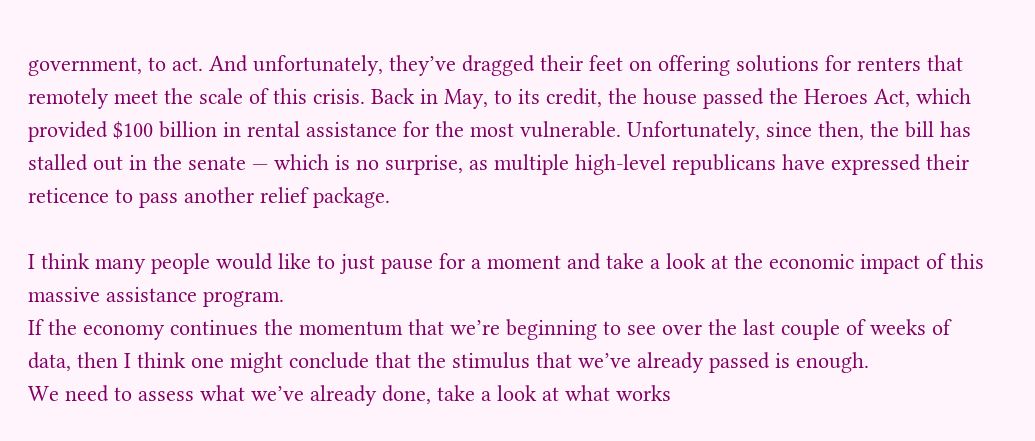government, to act. And unfortunately, they’ve dragged their feet on offering solutions for renters that remotely meet the scale of this crisis. Back in May, to its credit, the house passed the Heroes Act, which provided $100 billion in rental assistance for the most vulnerable. Unfortunately, since then, the bill has stalled out in the senate — which is no surprise, as multiple high-level republicans have expressed their reticence to pass another relief package.

I think many people would like to just pause for a moment and take a look at the economic impact of this massive assistance program.
If the economy continues the momentum that we’re beginning to see over the last couple of weeks of data, then I think one might conclude that the stimulus that we’ve already passed is enough.
We need to assess what we’ve already done, take a look at what works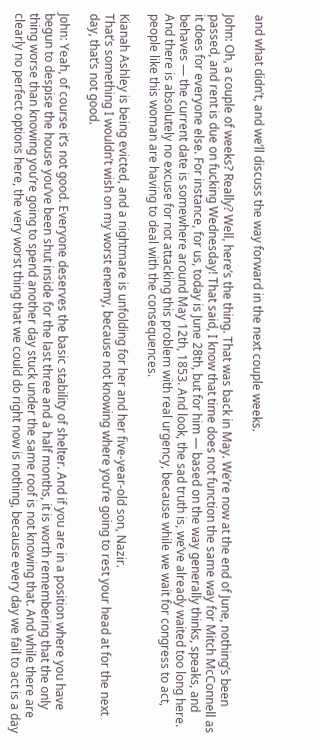and what didn’t, and we’ll discuss the way forward in the next couple weeks.

John: Oh, a couple of weeks? Really? Well, here’s the thing. That was back in May. We’re now at the end of June, nothing’s been passed, and rent is due on fucking Wednesday! That said, I know that time does not function the same way for Mitch McConnell as it does for everyone else. For instance, for us, today is June 28th, but for him — based on the way generally thinks, speaks, and behaves — the current date is somewhere around May 12th, 1853. And look, the sad truth is, we’ve already waited too long here. And there is absolutely no excuse for not attacking this problem with real urgency, because while we wait for congress to act, people like this woman are having to deal with the consequences.

Kianah Ashley is being evicted, and a nightmare is unfolding for her and her five-year-old son, Nazir.
That’s something I wouldn’t wish on my worst enemy, because not knowing where you’re going to rest your head at for the next day, that’s not good.

John: Yeah, of course it’s not good. Everyone deserves the basic stability of shelter. And if you are in a position where you have begun to despise the house you’ve been shut inside for the last three and a half months, it is worth remembering that the only thing worse than knowing you’re going to spend another day stuck under the same roof is not knowing that. And while there are clearly no perfect options here, the very worst thing that we could do right now is nothing, because every day we fail to act is a day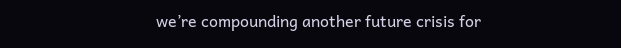we’re compounding another future crisis for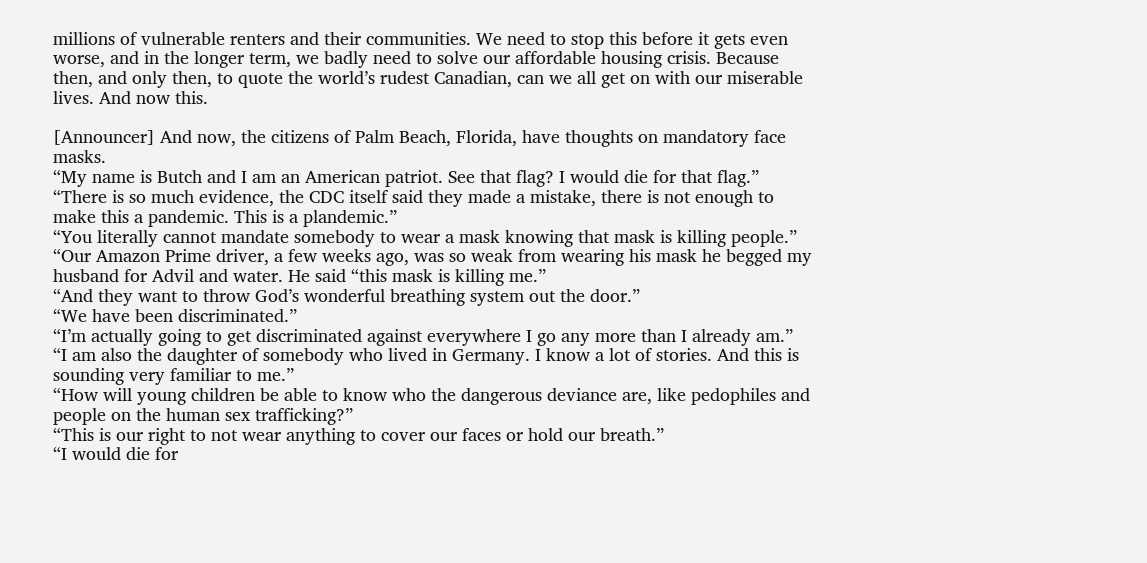millions of vulnerable renters and their communities. We need to stop this before it gets even worse, and in the longer term, we badly need to solve our affordable housing crisis. Because then, and only then, to quote the world’s rudest Canadian, can we all get on with our miserable lives. And now this.

[Announcer] And now, the citizens of Palm Beach, Florida, have thoughts on mandatory face masks.
“My name is Butch and I am an American patriot. See that flag? I would die for that flag.”
“There is so much evidence, the CDC itself said they made a mistake, there is not enough to make this a pandemic. This is a plandemic.”
“You literally cannot mandate somebody to wear a mask knowing that mask is killing people.”
“Our Amazon Prime driver, a few weeks ago, was so weak from wearing his mask he begged my husband for Advil and water. He said “this mask is killing me.”
“And they want to throw God’s wonderful breathing system out the door.”
“We have been discriminated.”
“I’m actually going to get discriminated against everywhere I go any more than I already am.”
“I am also the daughter of somebody who lived in Germany. I know a lot of stories. And this is sounding very familiar to me.”
“How will young children be able to know who the dangerous deviance are, like pedophiles and people on the human sex trafficking?”
“This is our right to not wear anything to cover our faces or hold our breath.”
“I would die for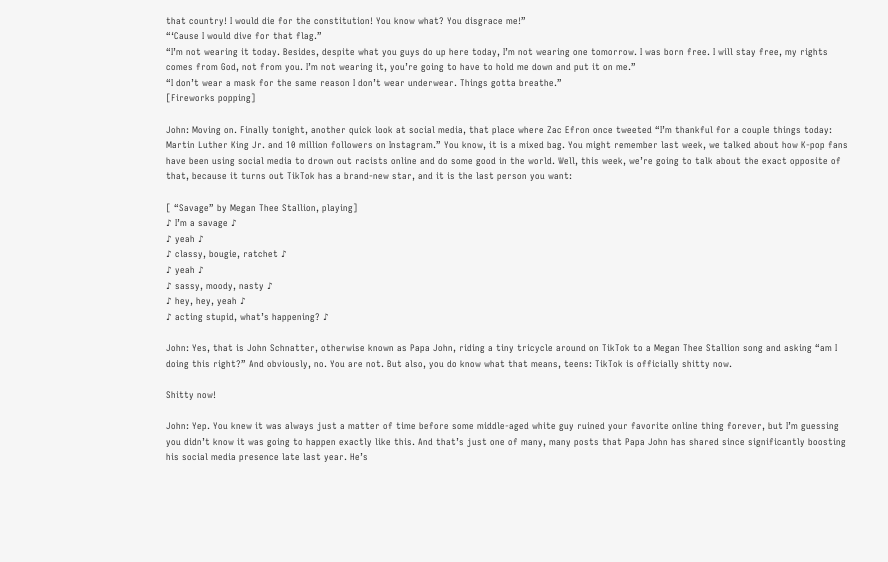that country! I would die for the constitution! You know what? You disgrace me!”
“‘Cause I would dive for that flag.”
“I’m not wearing it today. Besides, despite what you guys do up here today, I’m not wearing one tomorrow. I was born free. I will stay free, my rights comes from God, not from you. I’m not wearing it, you’re going to have to hold me down and put it on me.”
“I don’t wear a mask for the same reason I don’t wear underwear. Things gotta breathe.”
[Fireworks popping]

John: Moving on. Finally tonight, another quick look at social media, that place where Zac Efron once tweeted “I’m thankful for a couple things today: Martin Luther King Jr. and 10 million followers on Instagram.” You know, it is a mixed bag. You might remember last week, we talked about how K-pop fans have been using social media to drown out racists online and do some good in the world. Well, this week, we’re going to talk about the exact opposite of that, because it turns out TikTok has a brand-new star, and it is the last person you want:

[ “Savage” by Megan Thee Stallion, playing]
♪ I’m a savage ♪
♪ yeah ♪
♪ classy, bougie, ratchet ♪
♪ yeah ♪
♪ sassy, moody, nasty ♪
♪ hey, hey, yeah ♪
♪ acting stupid, what’s happening? ♪

John: Yes, that is John Schnatter, otherwise known as Papa John, riding a tiny tricycle around on TikTok to a Megan Thee Stallion song and asking “am I doing this right?” And obviously, no. You are not. But also, you do know what that means, teens: TikTok is officially shitty now.

Shitty now!

John: Yep. You knew it was always just a matter of time before some middle-aged white guy ruined your favorite online thing forever, but I’m guessing you didn’t know it was going to happen exactly like this. And that’s just one of many, many posts that Papa John has shared since significantly boosting his social media presence late last year. He’s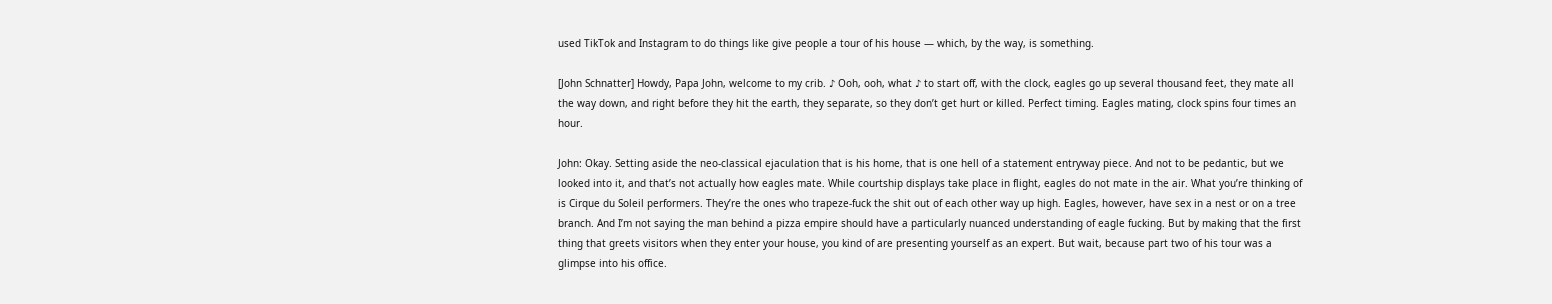used TikTok and Instagram to do things like give people a tour of his house — which, by the way, is something.

[John Schnatter] Howdy, Papa John, welcome to my crib. ♪ Ooh, ooh, what ♪ to start off, with the clock, eagles go up several thousand feet, they mate all the way down, and right before they hit the earth, they separate, so they don’t get hurt or killed. Perfect timing. Eagles mating, clock spins four times an hour.

John: Okay. Setting aside the neo-classical ejaculation that is his home, that is one hell of a statement entryway piece. And not to be pedantic, but we looked into it, and that’s not actually how eagles mate. While courtship displays take place in flight, eagles do not mate in the air. What you’re thinking of is Cirque du Soleil performers. They’re the ones who trapeze-fuck the shit out of each other way up high. Eagles, however, have sex in a nest or on a tree branch. And I’m not saying the man behind a pizza empire should have a particularly nuanced understanding of eagle fucking. But by making that the first thing that greets visitors when they enter your house, you kind of are presenting yourself as an expert. But wait, because part two of his tour was a glimpse into his office.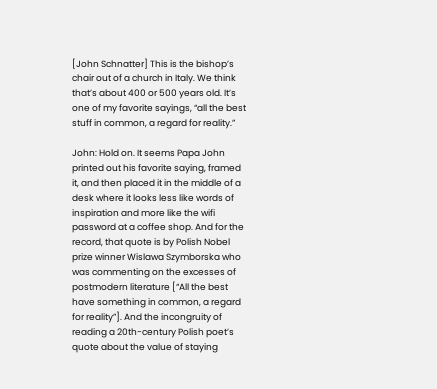[John Schnatter] This is the bishop’s chair out of a church in Italy. We think that’s about 400 or 500 years old. It’s one of my favorite sayings, “all the best stuff in common, a regard for reality.”

John: Hold on. It seems Papa John printed out his favorite saying, framed it, and then placed it in the middle of a desk where it looks less like words of inspiration and more like the wifi password at a coffee shop. And for the record, that quote is by Polish Nobel prize winner Wislawa Szymborska who was commenting on the excesses of postmodern literature [“All the best have something in common, a regard for reality”]. And the incongruity of reading a 20th-century Polish poet’s quote about the value of staying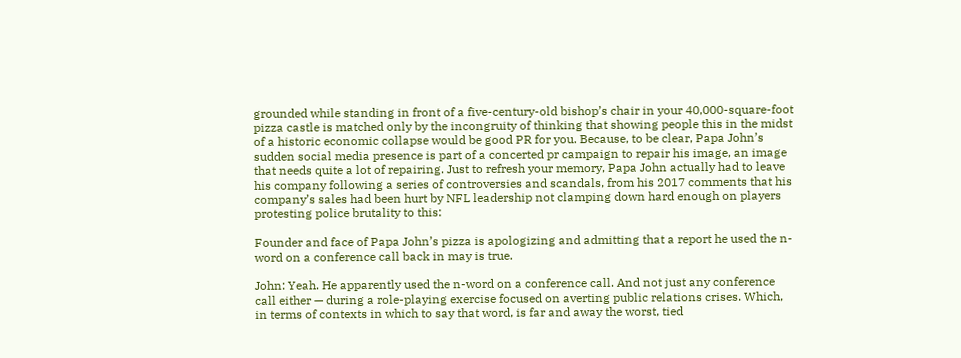grounded while standing in front of a five-century-old bishop’s chair in your 40,000-square-foot pizza castle is matched only by the incongruity of thinking that showing people this in the midst of a historic economic collapse would be good PR for you. Because, to be clear, Papa John’s sudden social media presence is part of a concerted pr campaign to repair his image, an image that needs quite a lot of repairing. Just to refresh your memory, Papa John actually had to leave his company following a series of controversies and scandals, from his 2017 comments that his company’s sales had been hurt by NFL leadership not clamping down hard enough on players protesting police brutality to this:

Founder and face of Papa John’s pizza is apologizing and admitting that a report he used the n-word on a conference call back in may is true.

John: Yeah. He apparently used the n-word on a conference call. And not just any conference call either — during a role-playing exercise focused on averting public relations crises. Which, in terms of contexts in which to say that word, is far and away the worst, tied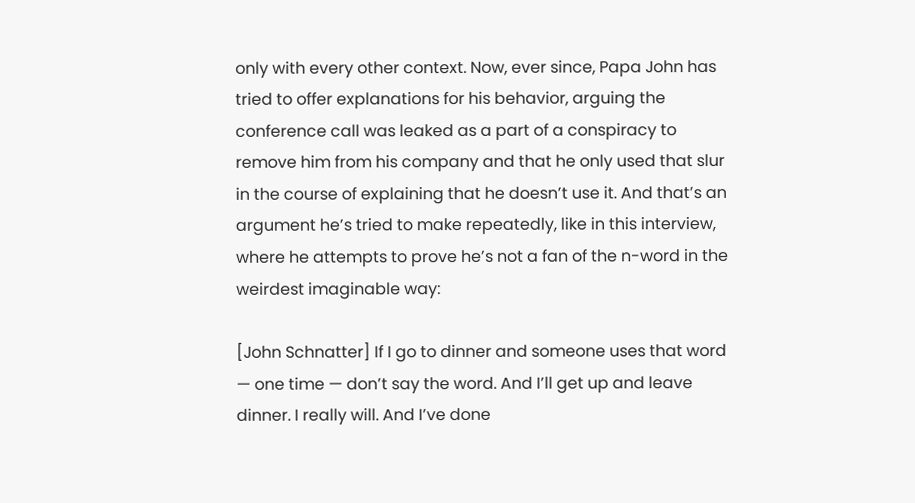only with every other context. Now, ever since, Papa John has tried to offer explanations for his behavior, arguing the conference call was leaked as a part of a conspiracy to remove him from his company and that he only used that slur in the course of explaining that he doesn’t use it. And that’s an argument he’s tried to make repeatedly, like in this interview, where he attempts to prove he’s not a fan of the n-word in the weirdest imaginable way:

[John Schnatter] If I go to dinner and someone uses that word — one time — don’t say the word. And I’ll get up and leave dinner. I really will. And I’ve done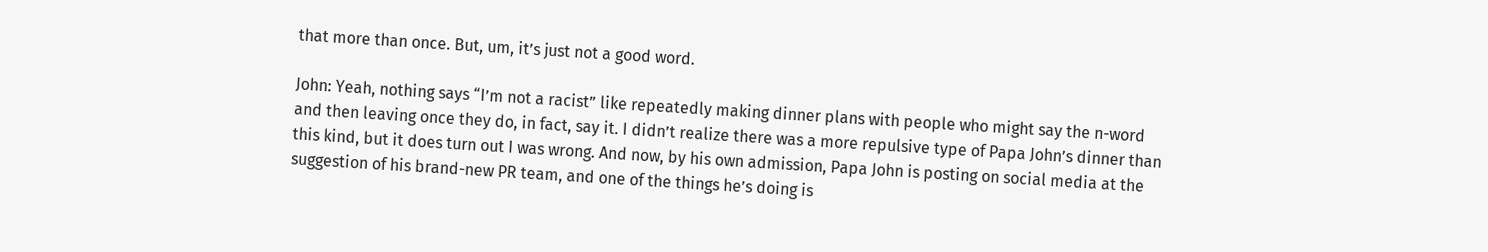that more than once. But, um, it’s just not a good word.

John: Yeah, nothing says “I’m not a racist” like repeatedly making dinner plans with people who might say the n-word and then leaving once they do, in fact, say it. I didn’t realize there was a more repulsive type of Papa John’s dinner than this kind, but it does turn out I was wrong. And now, by his own admission, Papa John is posting on social media at the suggestion of his brand-new PR team, and one of the things he’s doing is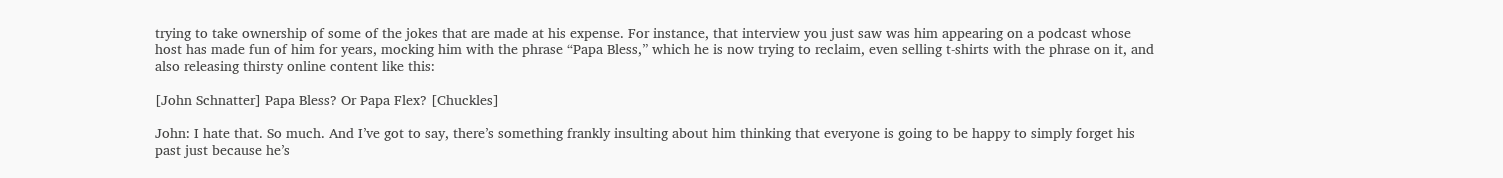trying to take ownership of some of the jokes that are made at his expense. For instance, that interview you just saw was him appearing on a podcast whose host has made fun of him for years, mocking him with the phrase “Papa Bless,” which he is now trying to reclaim, even selling t-shirts with the phrase on it, and also releasing thirsty online content like this:

[John Schnatter] Papa Bless? Or Papa Flex? [Chuckles]

John: I hate that. So much. And I’ve got to say, there’s something frankly insulting about him thinking that everyone is going to be happy to simply forget his past just because he’s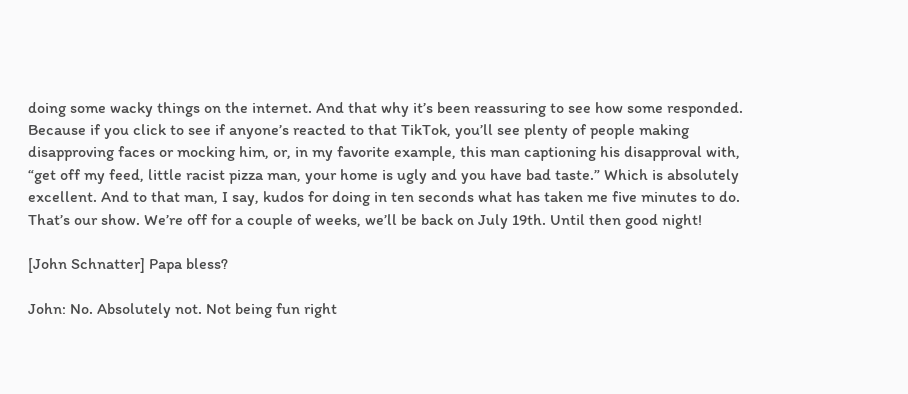doing some wacky things on the internet. And that why it’s been reassuring to see how some responded. Because if you click to see if anyone’s reacted to that TikTok, you’ll see plenty of people making disapproving faces or mocking him, or, in my favorite example, this man captioning his disapproval with, “get off my feed, little racist pizza man, your home is ugly and you have bad taste.” Which is absolutely excellent. And to that man, I say, kudos for doing in ten seconds what has taken me five minutes to do. That’s our show. We’re off for a couple of weeks, we’ll be back on July 19th. Until then good night!

[John Schnatter] Papa bless?

John: No. Absolutely not. Not being fun right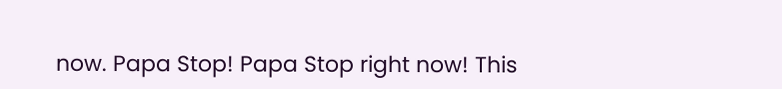now. Papa Stop! Papa Stop right now! This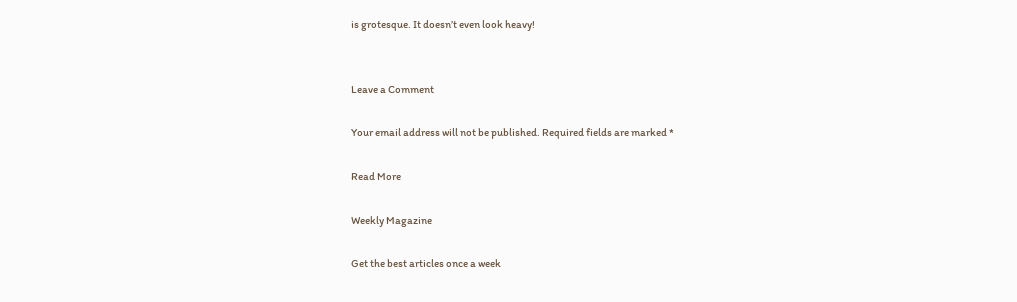is grotesque. It doesn’t even look heavy!


Leave a Comment

Your email address will not be published. Required fields are marked *

Read More

Weekly Magazine

Get the best articles once a week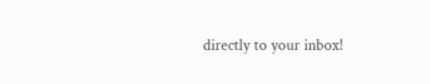directly to your inbox!